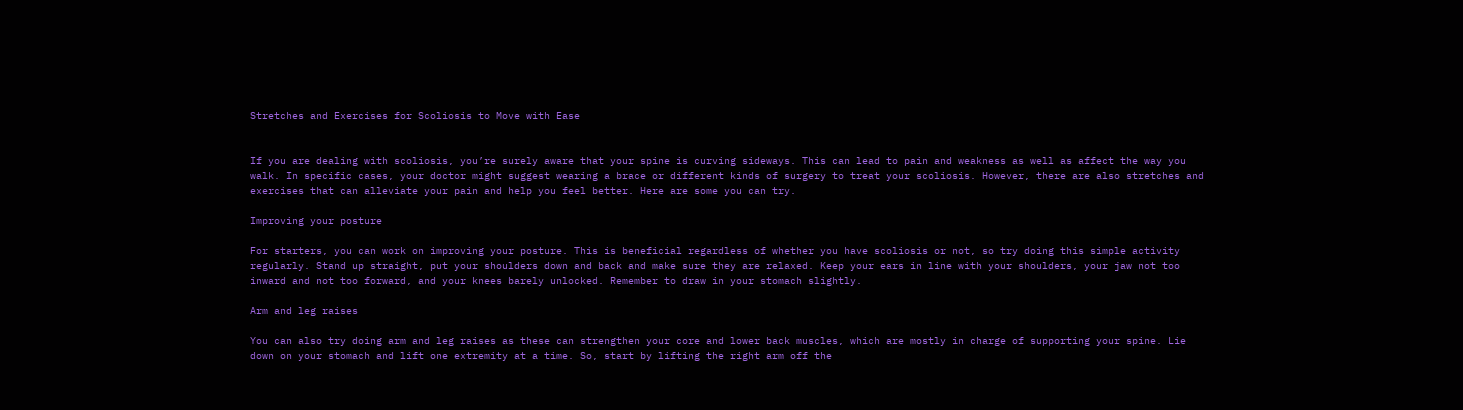Stretches and Exercises for Scoliosis to Move with Ease


If you are dealing with scoliosis, you’re surely aware that your spine is curving sideways. This can lead to pain and weakness as well as affect the way you walk. In specific cases, your doctor might suggest wearing a brace or different kinds of surgery to treat your scoliosis. However, there are also stretches and exercises that can alleviate your pain and help you feel better. Here are some you can try.

Improving your posture

For starters, you can work on improving your posture. This is beneficial regardless of whether you have scoliosis or not, so try doing this simple activity regularly. Stand up straight, put your shoulders down and back and make sure they are relaxed. Keep your ears in line with your shoulders, your jaw not too inward and not too forward, and your knees barely unlocked. Remember to draw in your stomach slightly.

Arm and leg raises

You can also try doing arm and leg raises as these can strengthen your core and lower back muscles, which are mostly in charge of supporting your spine. Lie down on your stomach and lift one extremity at a time. So, start by lifting the right arm off the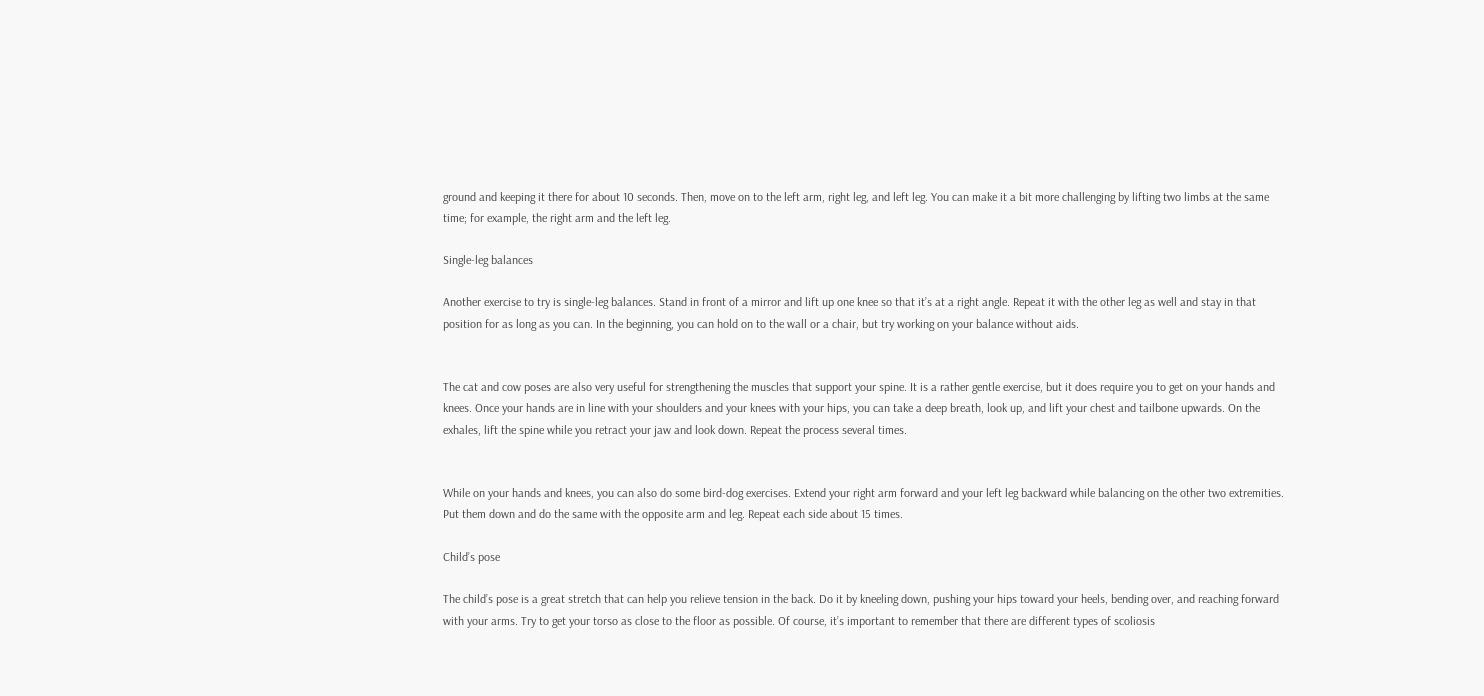ground and keeping it there for about 10 seconds. Then, move on to the left arm, right leg, and left leg. You can make it a bit more challenging by lifting two limbs at the same time; for example, the right arm and the left leg.

Single-leg balances

Another exercise to try is single-leg balances. Stand in front of a mirror and lift up one knee so that it’s at a right angle. Repeat it with the other leg as well and stay in that position for as long as you can. In the beginning, you can hold on to the wall or a chair, but try working on your balance without aids.


The cat and cow poses are also very useful for strengthening the muscles that support your spine. It is a rather gentle exercise, but it does require you to get on your hands and knees. Once your hands are in line with your shoulders and your knees with your hips, you can take a deep breath, look up, and lift your chest and tailbone upwards. On the exhales, lift the spine while you retract your jaw and look down. Repeat the process several times.


While on your hands and knees, you can also do some bird-dog exercises. Extend your right arm forward and your left leg backward while balancing on the other two extremities. Put them down and do the same with the opposite arm and leg. Repeat each side about 15 times.

Child’s pose

The child’s pose is a great stretch that can help you relieve tension in the back. Do it by kneeling down, pushing your hips toward your heels, bending over, and reaching forward with your arms. Try to get your torso as close to the floor as possible. Of course, it’s important to remember that there are different types of scoliosis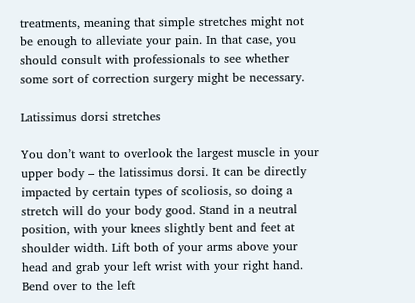treatments, meaning that simple stretches might not be enough to alleviate your pain. In that case, you should consult with professionals to see whether some sort of correction surgery might be necessary.

Latissimus dorsi stretches

You don’t want to overlook the largest muscle in your upper body – the latissimus dorsi. It can be directly impacted by certain types of scoliosis, so doing a stretch will do your body good. Stand in a neutral position, with your knees slightly bent and feet at shoulder width. Lift both of your arms above your head and grab your left wrist with your right hand. Bend over to the left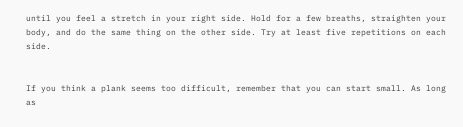until you feel a stretch in your right side. Hold for a few breaths, straighten your body, and do the same thing on the other side. Try at least five repetitions on each side.


If you think a plank seems too difficult, remember that you can start small. As long as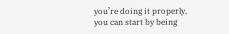you’re doing it properly, you can start by being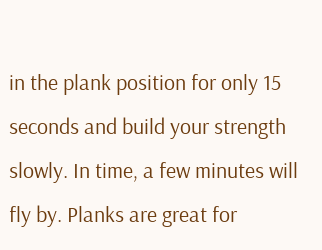in the plank position for only 15 seconds and build your strength slowly. In time, a few minutes will fly by. Planks are great for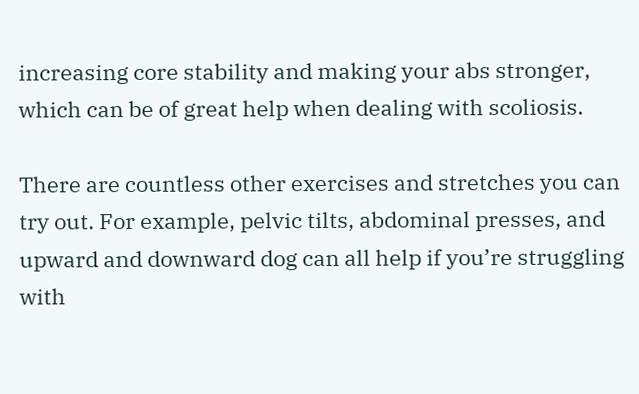increasing core stability and making your abs stronger, which can be of great help when dealing with scoliosis.

There are countless other exercises and stretches you can try out. For example, pelvic tilts, abdominal presses, and upward and downward dog can all help if you’re struggling with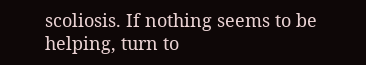scoliosis. If nothing seems to be helping, turn to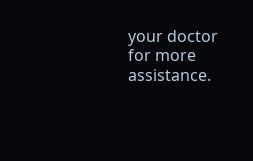your doctor for more assistance.